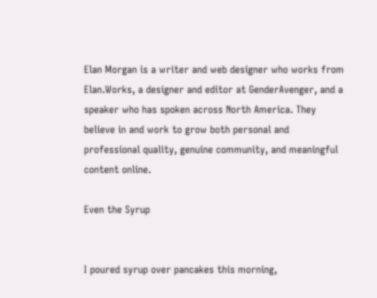Elan Morgan is a writer and web designer who works from Elan.Works, a designer and editor at GenderAvenger, and a speaker who has spoken across North America. They believe in and work to grow both personal and professional quality, genuine community, and meaningful content online.

Even the Syrup


I poured syrup over pancakes this morning,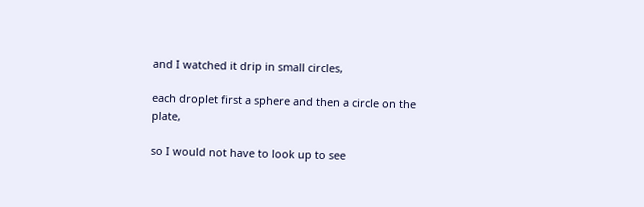and I watched it drip in small circles,

each droplet first a sphere and then a circle on the plate,

so I would not have to look up to see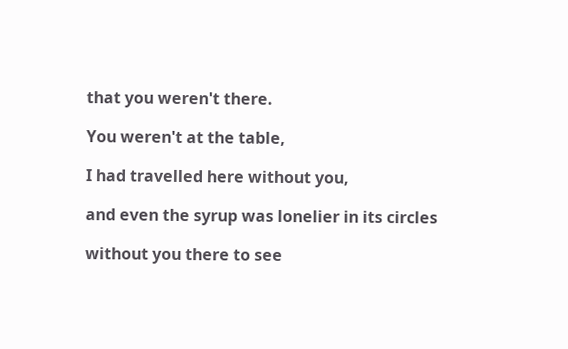that you weren't there.

You weren't at the table,

I had travelled here without you,

and even the syrup was lonelier in its circles

without you there to see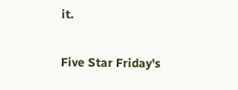it.


Five Star Friday's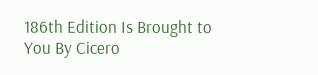186th Edition Is Brought to You By Cicero